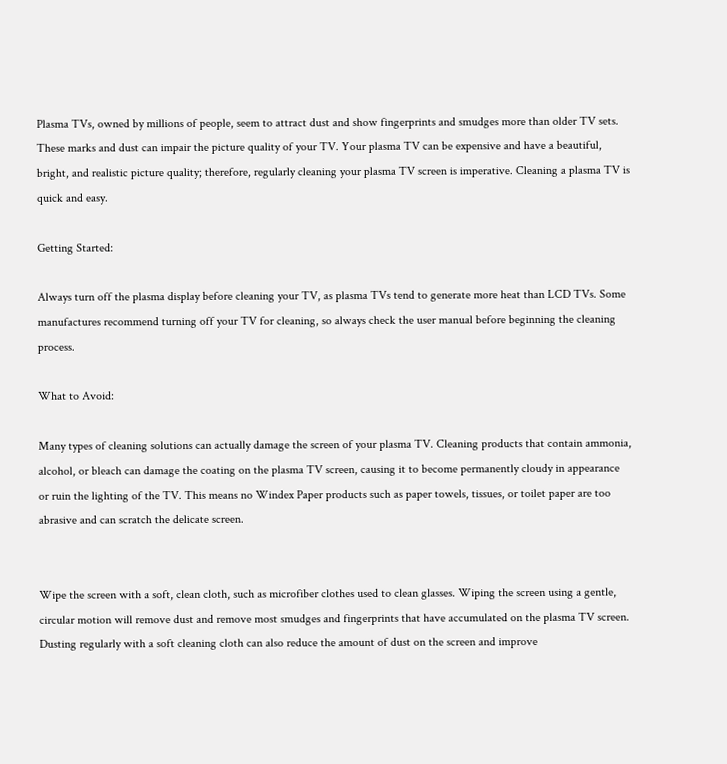Plasma TVs, owned by millions of people, seem to attract dust and show fingerprints and smudges more than older TV sets. These marks and dust can impair the picture quality of your TV. Your plasma TV can be expensive and have a beautiful, bright, and realistic picture quality; therefore, regularly cleaning your plasma TV screen is imperative. Cleaning a plasma TV is quick and easy.

Getting Started:

Always turn off the plasma display before cleaning your TV, as plasma TVs tend to generate more heat than LCD TVs. Some manufactures recommend turning off your TV for cleaning, so always check the user manual before beginning the cleaning process.

What to Avoid:

Many types of cleaning solutions can actually damage the screen of your plasma TV. Cleaning products that contain ammonia, alcohol, or bleach can damage the coating on the plasma TV screen, causing it to become permanently cloudy in appearance or ruin the lighting of the TV. This means no Windex Paper products such as paper towels, tissues, or toilet paper are too abrasive and can scratch the delicate screen.


Wipe the screen with a soft, clean cloth, such as microfiber clothes used to clean glasses. Wiping the screen using a gentle, circular motion will remove dust and remove most smudges and fingerprints that have accumulated on the plasma TV screen. Dusting regularly with a soft cleaning cloth can also reduce the amount of dust on the screen and improve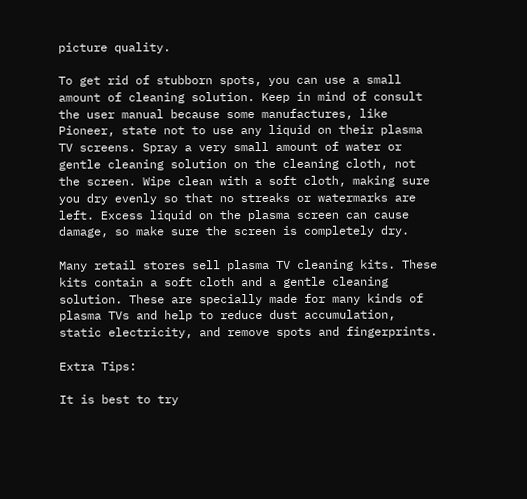picture quality.

To get rid of stubborn spots, you can use a small amount of cleaning solution. Keep in mind of consult the user manual because some manufactures, like Pioneer, state not to use any liquid on their plasma TV screens. Spray a very small amount of water or gentle cleaning solution on the cleaning cloth, not the screen. Wipe clean with a soft cloth, making sure you dry evenly so that no streaks or watermarks are left. Excess liquid on the plasma screen can cause damage, so make sure the screen is completely dry.

Many retail stores sell plasma TV cleaning kits. These kits contain a soft cloth and a gentle cleaning solution. These are specially made for many kinds of plasma TVs and help to reduce dust accumulation, static electricity, and remove spots and fingerprints.

Extra Tips:

It is best to try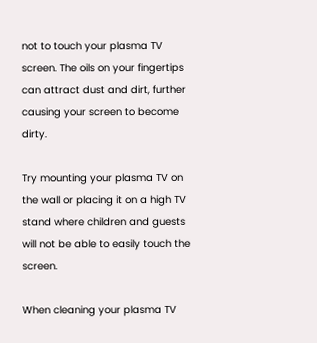not to touch your plasma TV screen. The oils on your fingertips can attract dust and dirt, further causing your screen to become dirty.

Try mounting your plasma TV on the wall or placing it on a high TV stand where children and guests will not be able to easily touch the screen.

When cleaning your plasma TV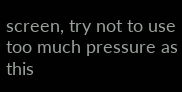screen, try not to use too much pressure as this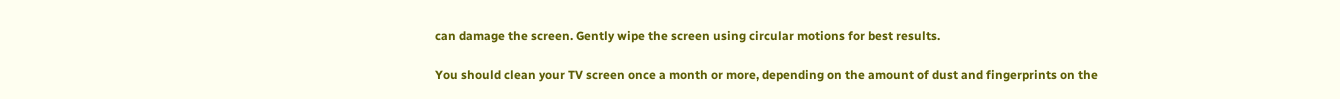can damage the screen. Gently wipe the screen using circular motions for best results.

You should clean your TV screen once a month or more, depending on the amount of dust and fingerprints on the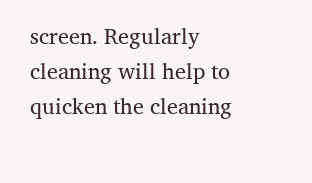screen. Regularly cleaning will help to quicken the cleaning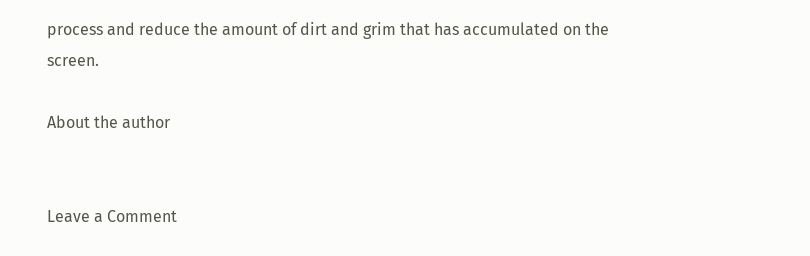process and reduce the amount of dirt and grim that has accumulated on the screen.

About the author


Leave a Comment